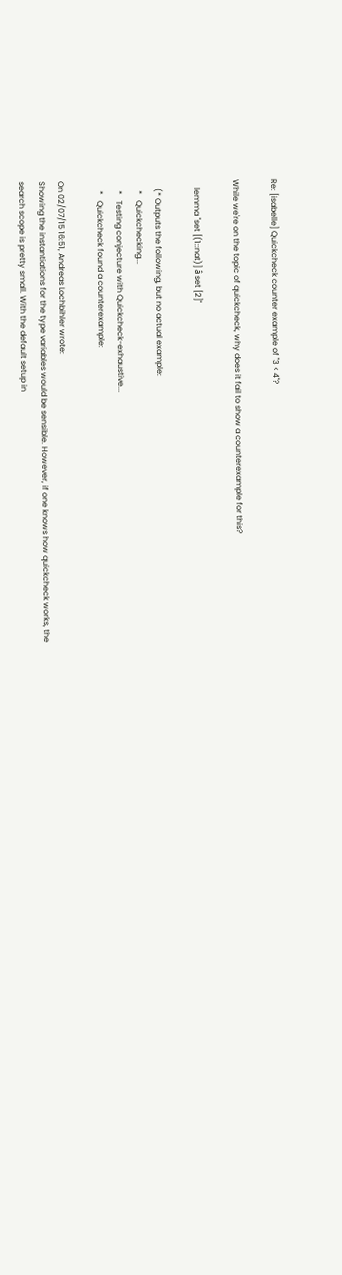Re: [isabelle] Quickcheck counter example of "3 < 4"?

While we're on the topic of quickcheck, why does it fail to show a counterexample for this?

    lemma "set [(1::nat)] â set [2]"

    (* Outputs the following, but no actual example:
     *   Quickchecking...
     *   Testing conjecture with Quickcheck-exhaustive...
     *   Quickcheck found a counterexample:

On 02/07/15 16:51, Andreas Lochbihler wrote:
Showing the instantiations for the type variables would be sensible. However, if one knows how quickcheck works, the
search scope is pretty small. With the default setup in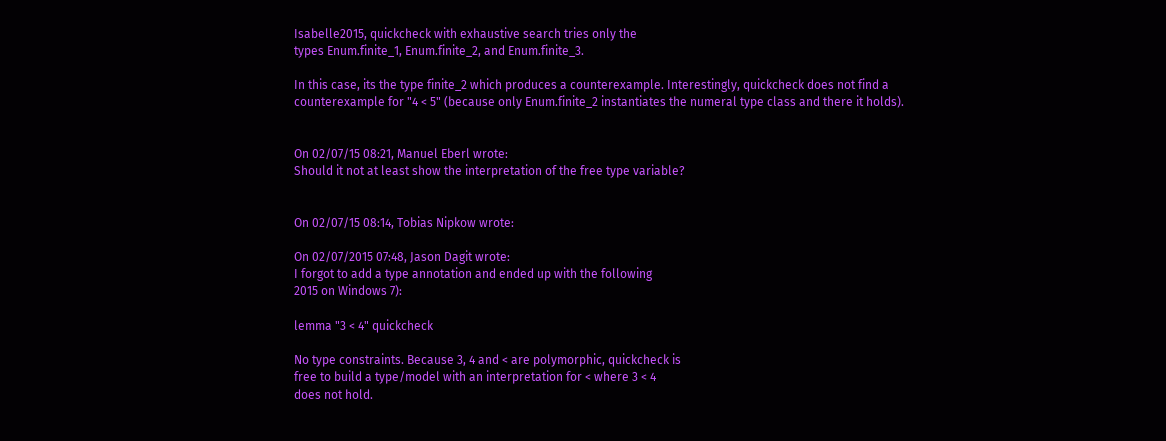Isabelle2015, quickcheck with exhaustive search tries only the
types Enum.finite_1, Enum.finite_2, and Enum.finite_3.

In this case, its the type finite_2 which produces a counterexample. Interestingly, quickcheck does not find a
counterexample for "4 < 5" (because only Enum.finite_2 instantiates the numeral type class and there it holds).


On 02/07/15 08:21, Manuel Eberl wrote:
Should it not at least show the interpretation of the free type variable?


On 02/07/15 08:14, Tobias Nipkow wrote:

On 02/07/2015 07:48, Jason Dagit wrote:
I forgot to add a type annotation and ended up with the following
2015 on Windows 7):

lemma "3 < 4" quickcheck

No type constraints. Because 3, 4 and < are polymorphic, quickcheck is
free to build a type/model with an interpretation for < where 3 < 4
does not hold.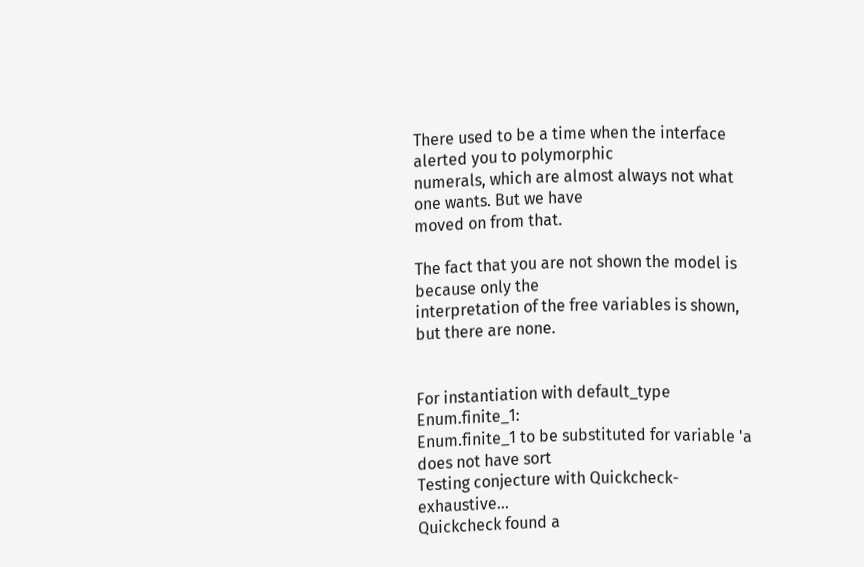There used to be a time when the interface alerted you to polymorphic
numerals, which are almost always not what one wants. But we have
moved on from that.

The fact that you are not shown the model is because only the
interpretation of the free variables is shown, but there are none.


For instantiation with default_type Enum.finite_1:
Enum.finite_1 to be substituted for variable 'a does not have sort
Testing conjecture with Quickcheck-exhaustive...
Quickcheck found a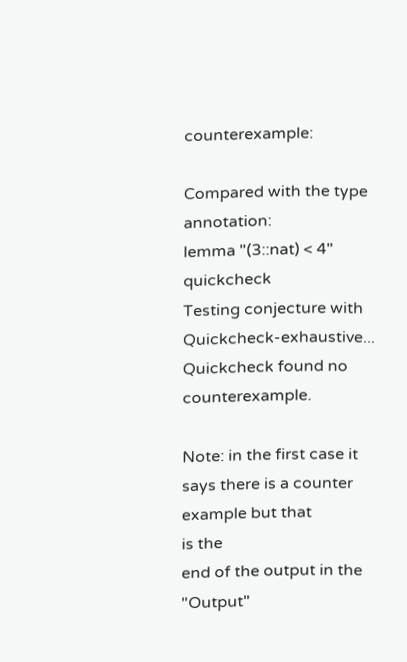counterexample:

Compared with the type annotation:
lemma "(3::nat) < 4" quickcheck
Testing conjecture with Quickcheck-exhaustive...
Quickcheck found no counterexample.

Note: in the first case it says there is a counter example but that
is the
end of the output in the "Output"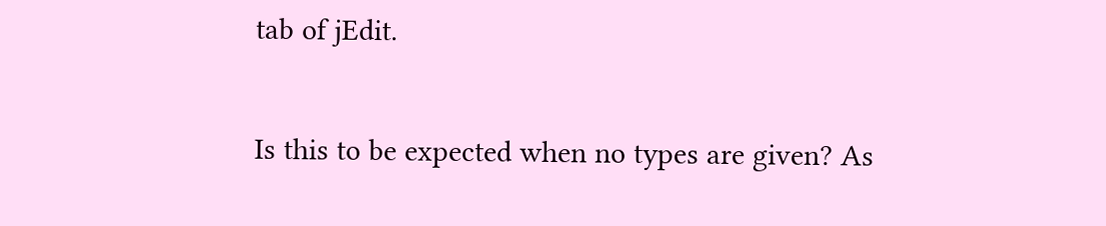tab of jEdit.

Is this to be expected when no types are given? As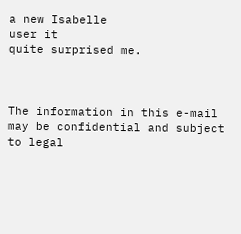a new Isabelle
user it
quite surprised me.



The information in this e-mail may be confidential and subject to legal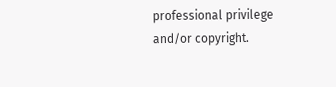professional privilege and/or copyright.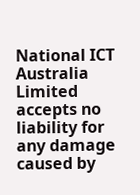National ICT Australia Limited accepts no liability for any damage caused by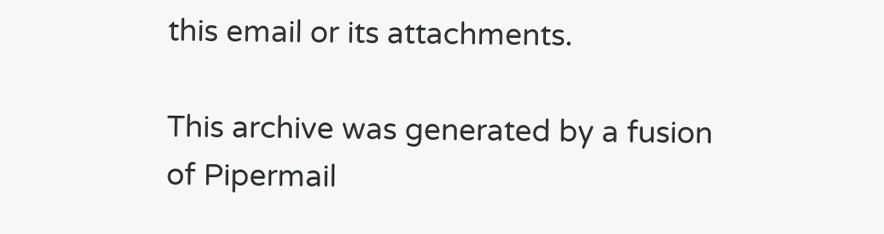this email or its attachments.

This archive was generated by a fusion of Pipermail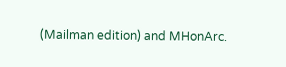(Mailman edition) and MHonArc.